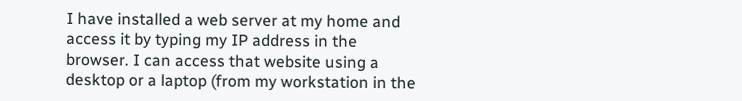I have installed a web server at my home and access it by typing my IP address in the browser. I can access that website using a desktop or a laptop (from my workstation in the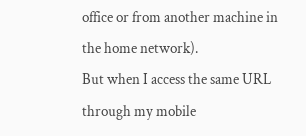office or from another machine in the home network).
But when I access the same URL through my mobile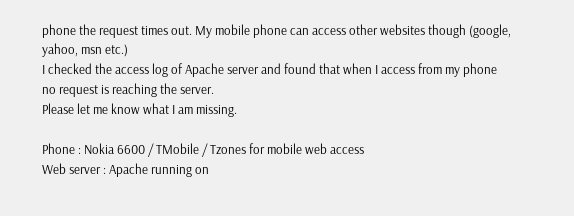phone the request times out. My mobile phone can access other websites though (google, yahoo, msn etc.)
I checked the access log of Apache server and found that when I access from my phone no request is reaching the server.
Please let me know what I am missing.

Phone : Nokia 6600 / TMobile / Tzones for mobile web access
Web server : Apache running on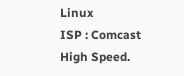Linux
ISP : Comcast High Speed.